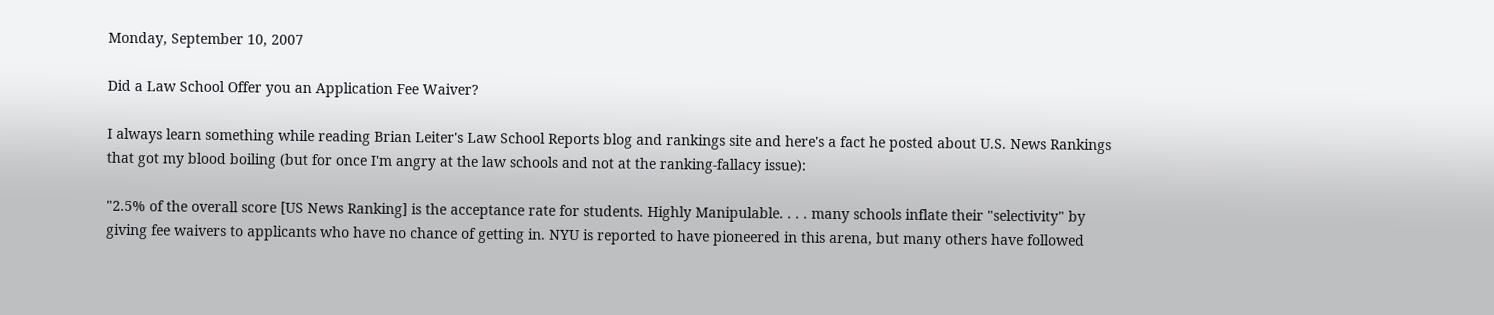Monday, September 10, 2007

Did a Law School Offer you an Application Fee Waiver?

I always learn something while reading Brian Leiter's Law School Reports blog and rankings site and here's a fact he posted about U.S. News Rankings that got my blood boiling (but for once I'm angry at the law schools and not at the ranking-fallacy issue):

"2.5% of the overall score [US News Ranking] is the acceptance rate for students. Highly Manipulable. . . . many schools inflate their "selectivity" by giving fee waivers to applicants who have no chance of getting in. NYU is reported to have pioneered in this arena, but many others have followed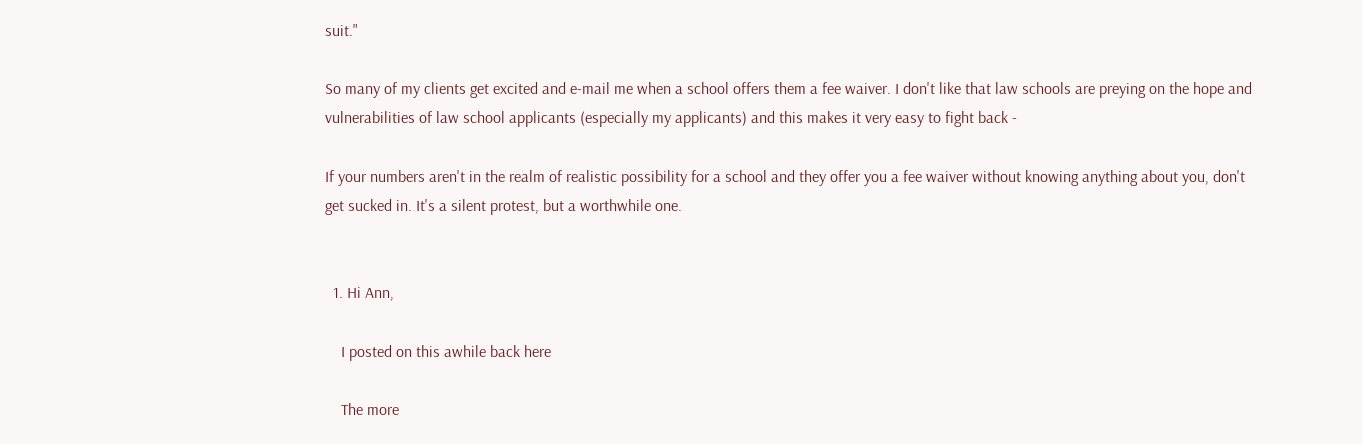suit."

So many of my clients get excited and e-mail me when a school offers them a fee waiver. I don't like that law schools are preying on the hope and vulnerabilities of law school applicants (especially my applicants) and this makes it very easy to fight back -

If your numbers aren't in the realm of realistic possibility for a school and they offer you a fee waiver without knowing anything about you, don't get sucked in. It's a silent protest, but a worthwhile one.


  1. Hi Ann,

    I posted on this awhile back here

    The more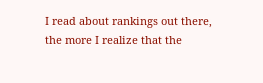I read about rankings out there, the more I realize that the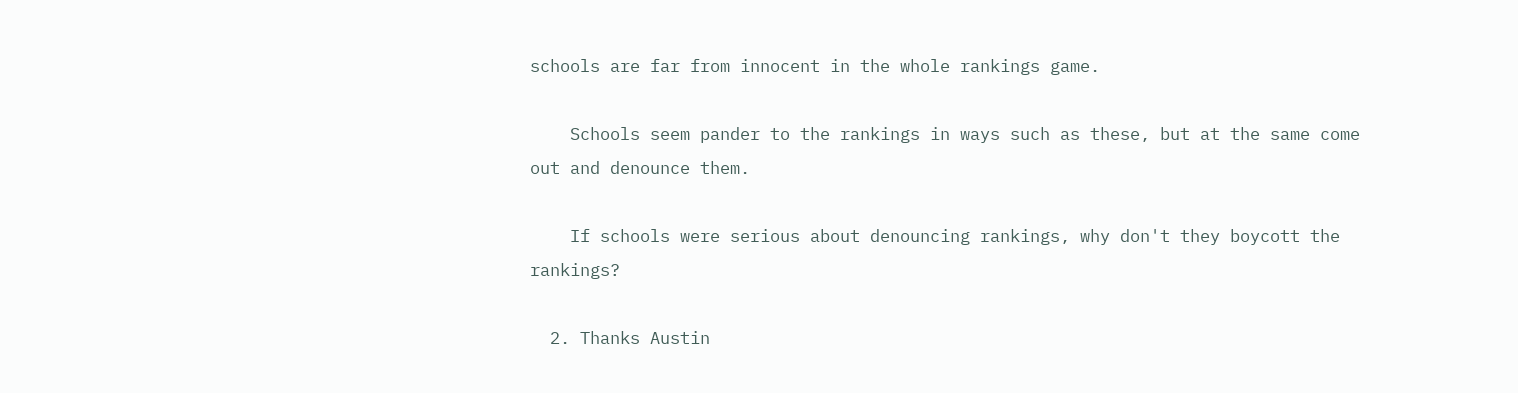schools are far from innocent in the whole rankings game.

    Schools seem pander to the rankings in ways such as these, but at the same come out and denounce them.

    If schools were serious about denouncing rankings, why don't they boycott the rankings?

  2. Thanks Austin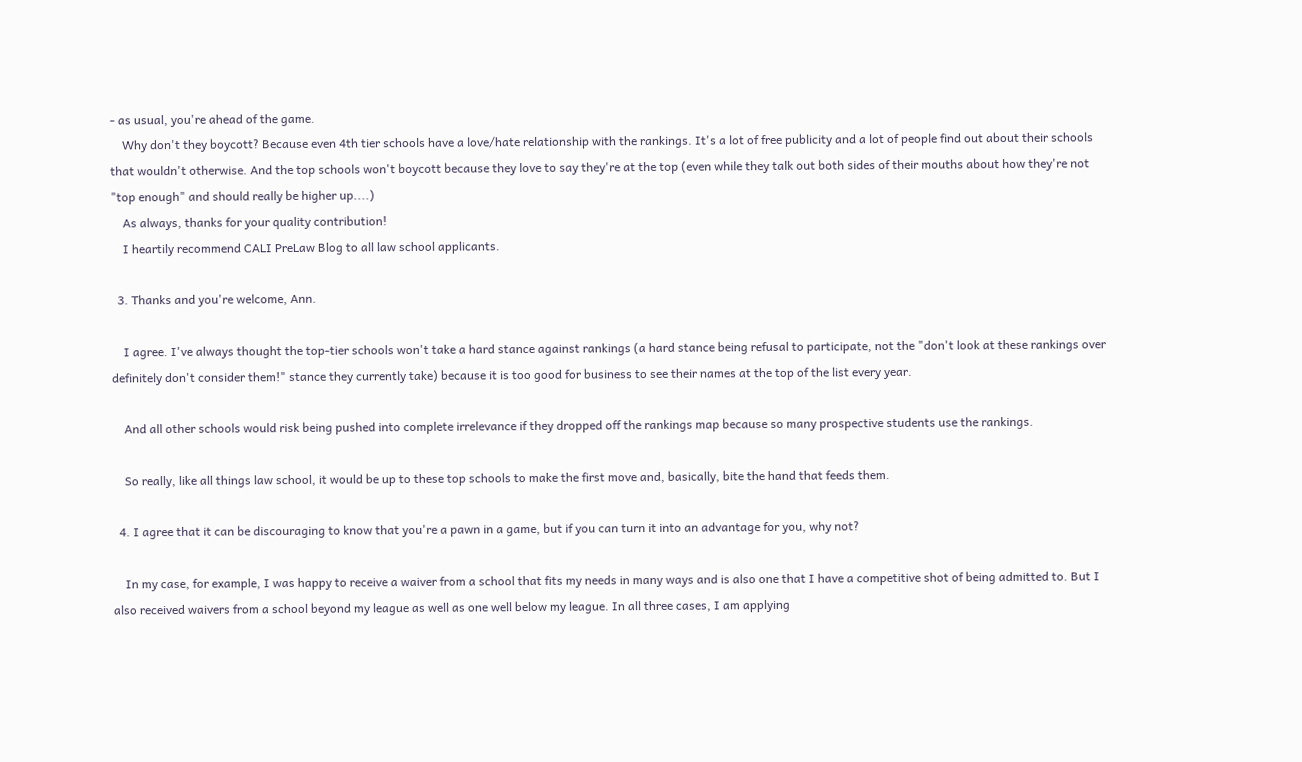- as usual, you're ahead of the game.
    Why don't they boycott? Because even 4th tier schools have a love/hate relationship with the rankings. It's a lot of free publicity and a lot of people find out about their schools that wouldn't otherwise. And the top schools won't boycott because they love to say they're at the top (even while they talk out both sides of their mouths about how they're not "top enough" and should really be higher up....)
    As always, thanks for your quality contribution!
    I heartily recommend CALI PreLaw Blog to all law school applicants.

  3. Thanks and you're welcome, Ann.

    I agree. I've always thought the top-tier schools won't take a hard stance against rankings (a hard stance being refusal to participate, not the "don't look at these rankings over definitely don't consider them!" stance they currently take) because it is too good for business to see their names at the top of the list every year.

    And all other schools would risk being pushed into complete irrelevance if they dropped off the rankings map because so many prospective students use the rankings.

    So really, like all things law school, it would be up to these top schools to make the first move and, basically, bite the hand that feeds them.

  4. I agree that it can be discouraging to know that you're a pawn in a game, but if you can turn it into an advantage for you, why not?

    In my case, for example, I was happy to receive a waiver from a school that fits my needs in many ways and is also one that I have a competitive shot of being admitted to. But I also received waivers from a school beyond my league as well as one well below my league. In all three cases, I am applying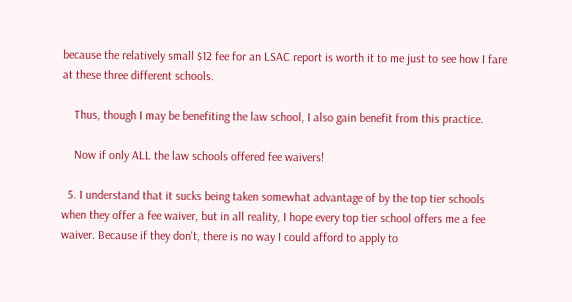because the relatively small $12 fee for an LSAC report is worth it to me just to see how I fare at these three different schools.

    Thus, though I may be benefiting the law school, I also gain benefit from this practice.

    Now if only ALL the law schools offered fee waivers!

  5. I understand that it sucks being taken somewhat advantage of by the top tier schools when they offer a fee waiver, but in all reality, I hope every top tier school offers me a fee waiver. Because if they don't, there is no way I could afford to apply to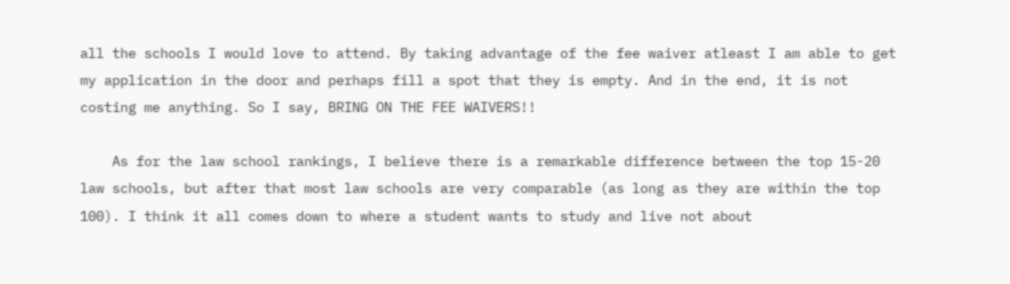all the schools I would love to attend. By taking advantage of the fee waiver atleast I am able to get my application in the door and perhaps fill a spot that they is empty. And in the end, it is not costing me anything. So I say, BRING ON THE FEE WAIVERS!!

    As for the law school rankings, I believe there is a remarkable difference between the top 15-20 law schools, but after that most law schools are very comparable (as long as they are within the top 100). I think it all comes down to where a student wants to study and live not about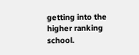getting into the higher ranking school.